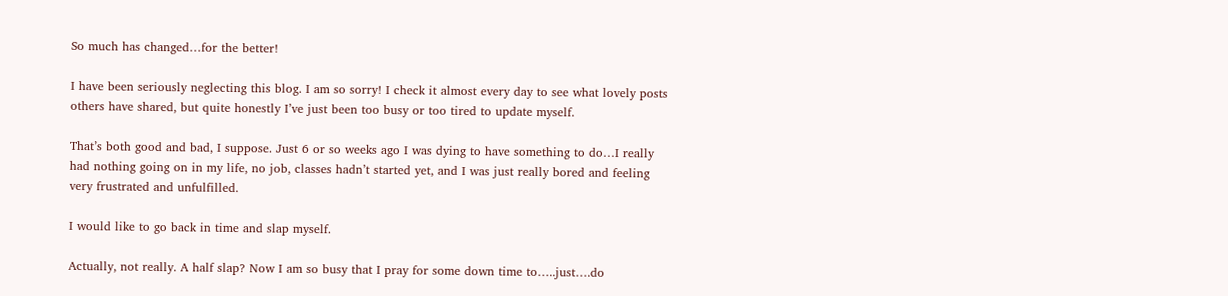So much has changed…for the better!

I have been seriously neglecting this blog. I am so sorry! I check it almost every day to see what lovely posts others have shared, but quite honestly I’ve just been too busy or too tired to update myself.

That’s both good and bad, I suppose. Just 6 or so weeks ago I was dying to have something to do…I really had nothing going on in my life, no job, classes hadn’t started yet, and I was just really bored and feeling very frustrated and unfulfilled.

I would like to go back in time and slap myself.

Actually, not really. A half slap? Now I am so busy that I pray for some down time to…..just….do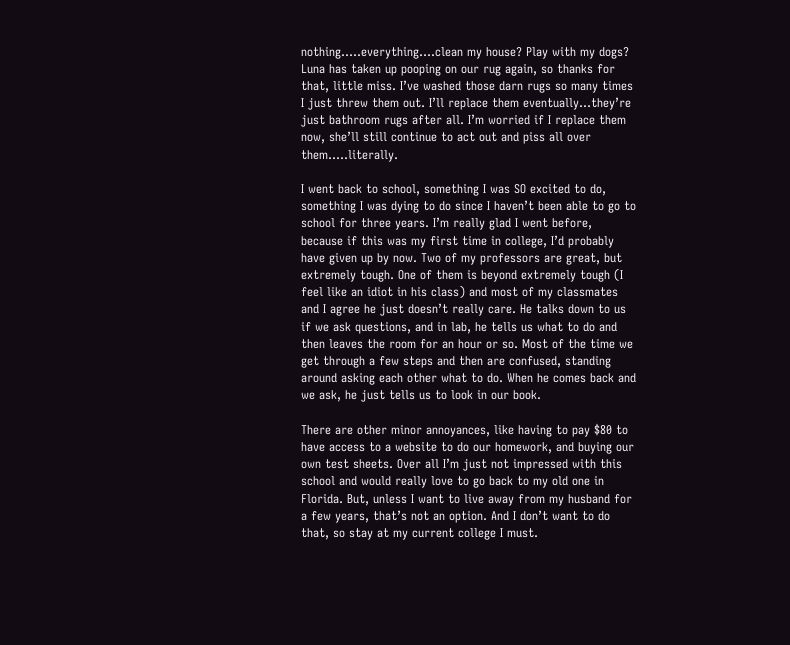nothing…..everything….clean my house? Play with my dogs? Luna has taken up pooping on our rug again, so thanks for that, little miss. I’ve washed those darn rugs so many times I just threw them out. I’ll replace them eventually…they’re just bathroom rugs after all. I’m worried if I replace them now, she’ll still continue to act out and piss all over them…..literally.

I went back to school, something I was SO excited to do, something I was dying to do since I haven’t been able to go to school for three years. I’m really glad I went before, because if this was my first time in college, I’d probably have given up by now. Two of my professors are great, but extremely tough. One of them is beyond extremely tough (I feel like an idiot in his class) and most of my classmates and I agree he just doesn’t really care. He talks down to us if we ask questions, and in lab, he tells us what to do and then leaves the room for an hour or so. Most of the time we get through a few steps and then are confused, standing around asking each other what to do. When he comes back and we ask, he just tells us to look in our book.

There are other minor annoyances, like having to pay $80 to have access to a website to do our homework, and buying our own test sheets. Over all I’m just not impressed with this school and would really love to go back to my old one in Florida. But, unless I want to live away from my husband for a few years, that’s not an option. And I don’t want to do that, so stay at my current college I must.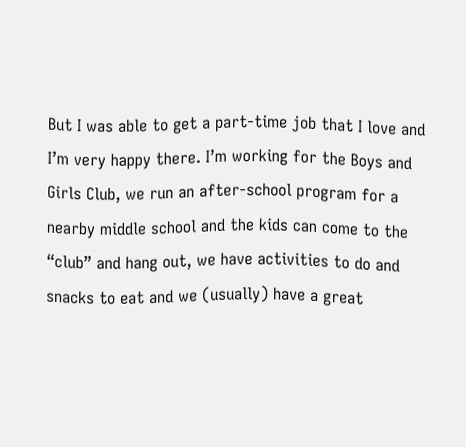But I was able to get a part-time job that I love and I’m very happy there. I’m working for the Boys and Girls Club, we run an after-school program for a nearby middle school and the kids can come to the “club” and hang out, we have activities to do and snacks to eat and we (usually) have a great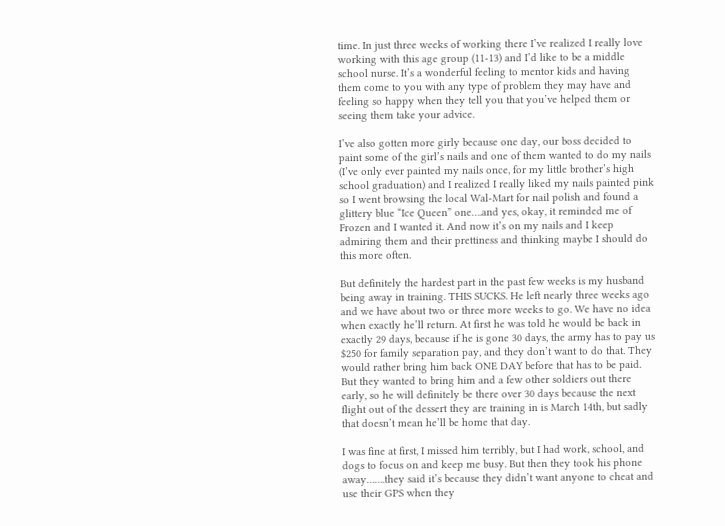time. In just three weeks of working there I’ve realized I really love working with this age group (11-13) and I’d like to be a middle school nurse. It’s a wonderful feeling to mentor kids and having them come to you with any type of problem they may have and feeling so happy when they tell you that you’ve helped them or seeing them take your advice.

I’ve also gotten more girly because one day, our boss decided to paint some of the girl’s nails and one of them wanted to do my nails (I’ve only ever painted my nails once, for my little brother’s high school graduation) and I realized I really liked my nails painted pink so I went browsing the local Wal-Mart for nail polish and found a glittery blue “Ice Queen” one….and yes, okay, it reminded me of Frozen and I wanted it. And now it’s on my nails and I keep admiring them and their prettiness and thinking maybe I should do this more often.

But definitely the hardest part in the past few weeks is my husband being away in training. THIS SUCKS. He left nearly three weeks ago and we have about two or three more weeks to go. We have no idea when exactly he’ll return. At first he was told he would be back in exactly 29 days, because if he is gone 30 days, the army has to pay us $250 for family separation pay, and they don’t want to do that. They would rather bring him back ONE DAY before that has to be paid. But they wanted to bring him and a few other soldiers out there early, so he will definitely be there over 30 days because the next flight out of the dessert they are training in is March 14th, but sadly that doesn’t mean he’ll be home that day.

I was fine at first, I missed him terribly, but I had work, school, and dogs to focus on and keep me busy. But then they took his phone away…….they said it’s because they didn’t want anyone to cheat and use their GPS when they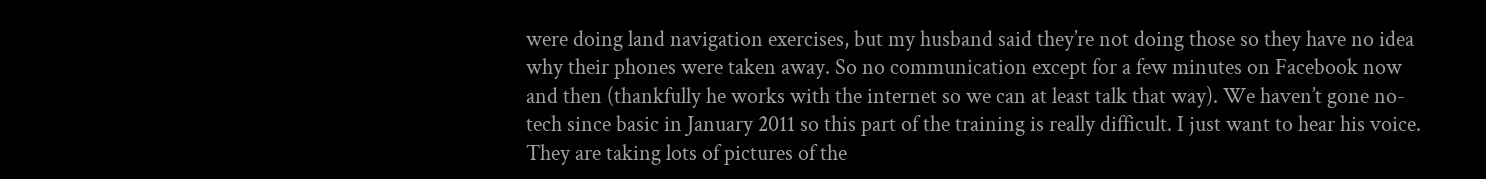were doing land navigation exercises, but my husband said they’re not doing those so they have no idea why their phones were taken away. So no communication except for a few minutes on Facebook now and then (thankfully he works with the internet so we can at least talk that way). We haven’t gone no-tech since basic in January 2011 so this part of the training is really difficult. I just want to hear his voice. They are taking lots of pictures of the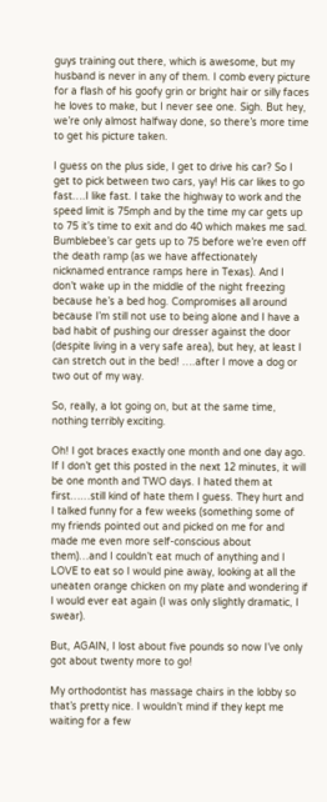guys training out there, which is awesome, but my husband is never in any of them. I comb every picture for a flash of his goofy grin or bright hair or silly faces he loves to make, but I never see one. Sigh. But hey, we’re only almost halfway done, so there’s more time to get his picture taken.

I guess on the plus side, I get to drive his car? So I get to pick between two cars, yay! His car likes to go fast….I like fast. I take the highway to work and the speed limit is 75mph and by the time my car gets up to 75 it’s time to exit and do 40 which makes me sad. Bumblebee’s car gets up to 75 before we’re even off the death ramp (as we have affectionately nicknamed entrance ramps here in Texas). And I don’t wake up in the middle of the night freezing because he’s a bed hog. Compromises all around because I’m still not use to being alone and I have a bad habit of pushing our dresser against the door (despite living in a very safe area), but hey, at least I can stretch out in the bed! ….after I move a dog or two out of my way.

So, really, a lot going on, but at the same time, nothing terribly exciting.

Oh! I got braces exactly one month and one day ago. If I don’t get this posted in the next 12 minutes, it will be one month and TWO days. I hated them at first……still kind of hate them I guess. They hurt and I talked funny for a few weeks (something some of my friends pointed out and picked on me for and made me even more self-conscious about them)…and I couldn’t eat much of anything and I LOVE to eat so I would pine away, looking at all the uneaten orange chicken on my plate and wondering if I would ever eat again (I was only slightly dramatic, I swear).

But, AGAIN, I lost about five pounds so now I’ve only got about twenty more to go!

My orthodontist has massage chairs in the lobby so that’s pretty nice. I wouldn’t mind if they kept me waiting for a few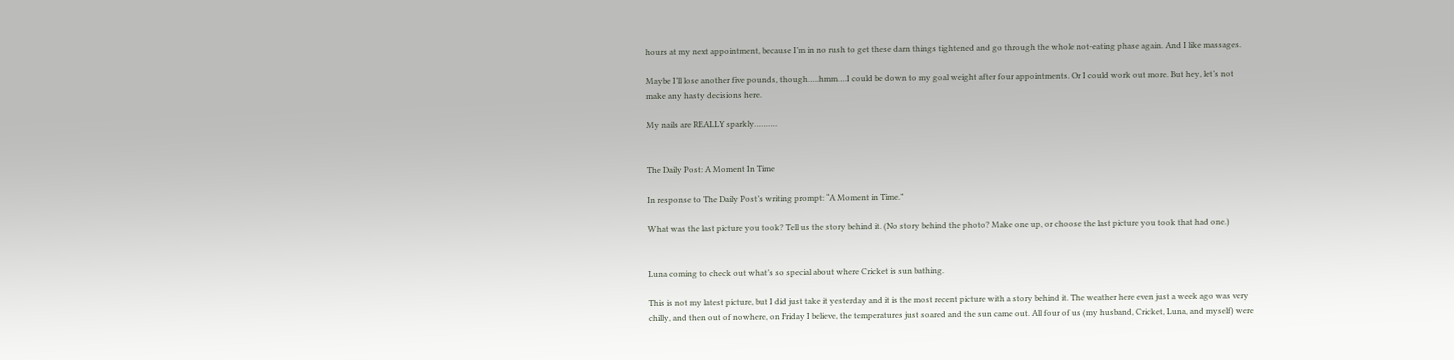hours at my next appointment, because I’m in no rush to get these darn things tightened and go through the whole not-eating phase again. And I like massages.

Maybe I’ll lose another five pounds, though…..hmm….I could be down to my goal weight after four appointments. Or I could work out more. But hey, let’s not make any hasty decisions here.

My nails are REALLY sparkly……….


The Daily Post: A Moment In Time

In response to The Daily Post’s writing prompt: “A Moment in Time.”

What was the last picture you took? Tell us the story behind it. (No story behind the photo? Make one up, or choose the last picture you took that had one.)


Luna coming to check out what’s so special about where Cricket is sun bathing.

This is not my latest picture, but I did just take it yesterday and it is the most recent picture with a story behind it. The weather here even just a week ago was very chilly, and then out of nowhere, on Friday I believe, the temperatures just soared and the sun came out. All four of us (my husband, Cricket, Luna, and myself) were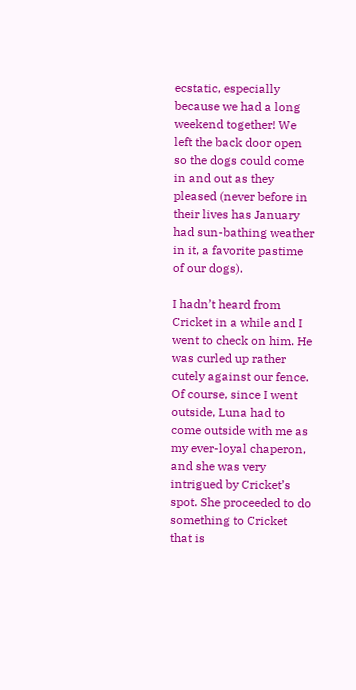ecstatic, especially because we had a long weekend together! We left the back door open so the dogs could come in and out as they pleased (never before in their lives has January had sun-bathing weather in it, a favorite pastime of our dogs).

I hadn’t heard from Cricket in a while and I went to check on him. He was curled up rather cutely against our fence. Of course, since I went outside, Luna had to come outside with me as my ever-loyal chaperon, and she was very intrigued by Cricket’s spot. She proceeded to do something to Cricket that is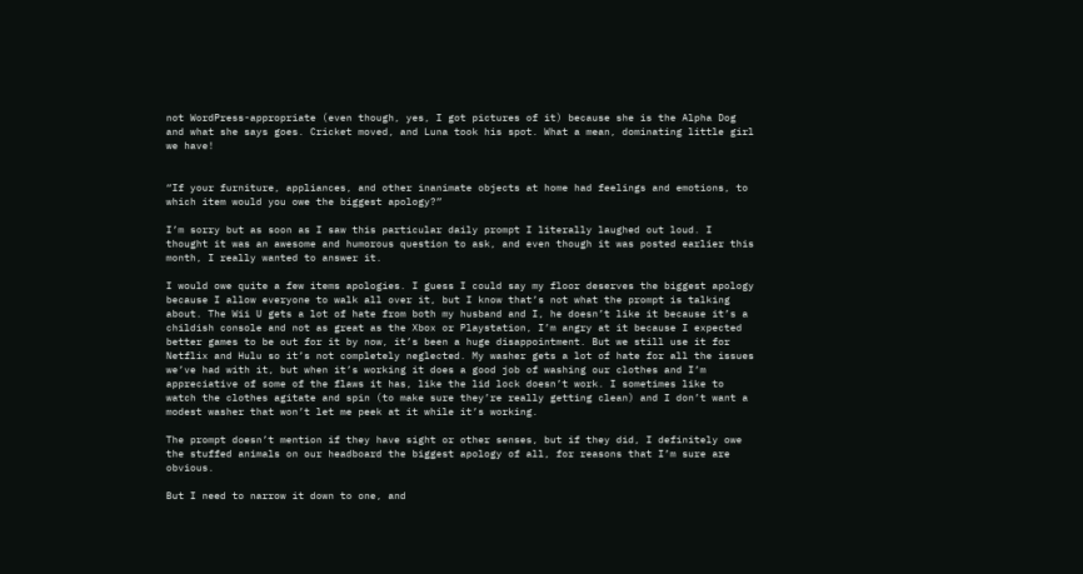not WordPress-appropriate (even though, yes, I got pictures of it) because she is the Alpha Dog and what she says goes. Cricket moved, and Luna took his spot. What a mean, dominating little girl we have!


“If your furniture, appliances, and other inanimate objects at home had feelings and emotions, to which item would you owe the biggest apology?”

I’m sorry but as soon as I saw this particular daily prompt I literally laughed out loud. I thought it was an awesome and humorous question to ask, and even though it was posted earlier this month, I really wanted to answer it.

I would owe quite a few items apologies. I guess I could say my floor deserves the biggest apology because I allow everyone to walk all over it, but I know that’s not what the prompt is talking about. The Wii U gets a lot of hate from both my husband and I, he doesn’t like it because it’s a childish console and not as great as the Xbox or Playstation, I’m angry at it because I expected better games to be out for it by now, it’s been a huge disappointment. But we still use it for Netflix and Hulu so it’s not completely neglected. My washer gets a lot of hate for all the issues we’ve had with it, but when it’s working it does a good job of washing our clothes and I’m appreciative of some of the flaws it has, like the lid lock doesn’t work. I sometimes like to watch the clothes agitate and spin (to make sure they’re really getting clean) and I don’t want a modest washer that won’t let me peek at it while it’s working.

The prompt doesn’t mention if they have sight or other senses, but if they did, I definitely owe the stuffed animals on our headboard the biggest apology of all, for reasons that I’m sure are obvious.

But I need to narrow it down to one, and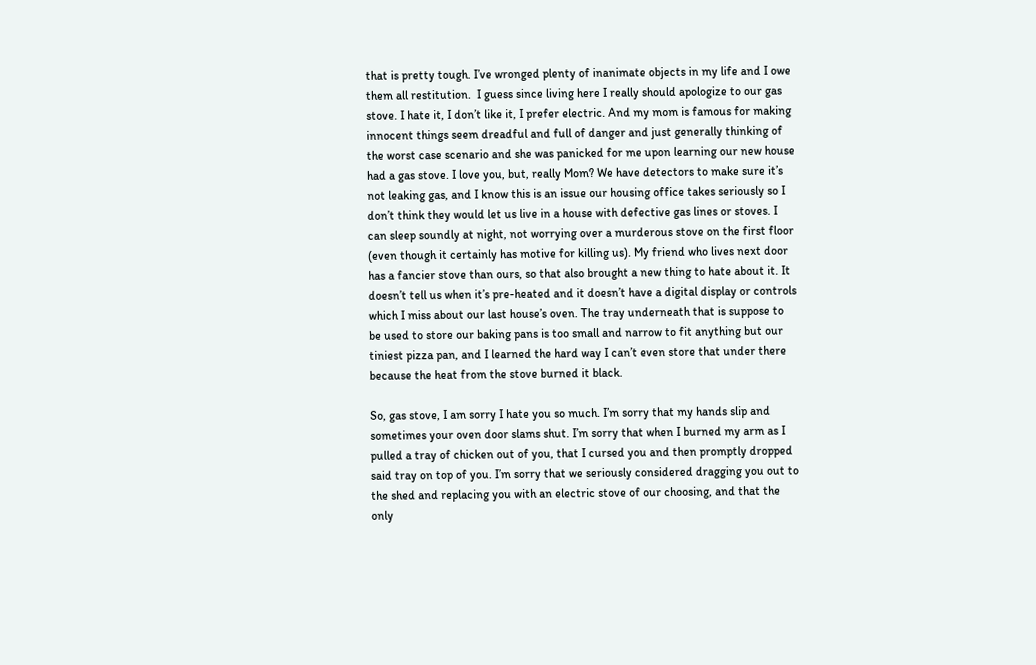that is pretty tough. I’ve wronged plenty of inanimate objects in my life and I owe them all restitution.  I guess since living here I really should apologize to our gas stove. I hate it, I don’t like it, I prefer electric. And my mom is famous for making innocent things seem dreadful and full of danger and just generally thinking of the worst case scenario and she was panicked for me upon learning our new house had a gas stove. I love you, but, really Mom? We have detectors to make sure it’s not leaking gas, and I know this is an issue our housing office takes seriously so I don’t think they would let us live in a house with defective gas lines or stoves. I can sleep soundly at night, not worrying over a murderous stove on the first floor (even though it certainly has motive for killing us). My friend who lives next door has a fancier stove than ours, so that also brought a new thing to hate about it. It doesn’t tell us when it’s pre-heated and it doesn’t have a digital display or controls which I miss about our last house’s oven. The tray underneath that is suppose to be used to store our baking pans is too small and narrow to fit anything but our tiniest pizza pan, and I learned the hard way I can’t even store that under there because the heat from the stove burned it black.

So, gas stove, I am sorry I hate you so much. I’m sorry that my hands slip and sometimes your oven door slams shut. I’m sorry that when I burned my arm as I pulled a tray of chicken out of you, that I cursed you and then promptly dropped said tray on top of you. I’m sorry that we seriously considered dragging you out to the shed and replacing you with an electric stove of our choosing, and that the only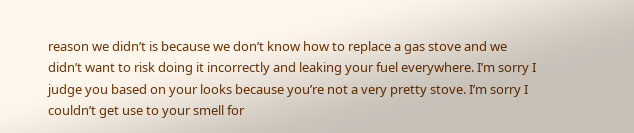reason we didn’t is because we don’t know how to replace a gas stove and we didn’t want to risk doing it incorrectly and leaking your fuel everywhere. I’m sorry I judge you based on your looks because you’re not a very pretty stove. I’m sorry I couldn’t get use to your smell for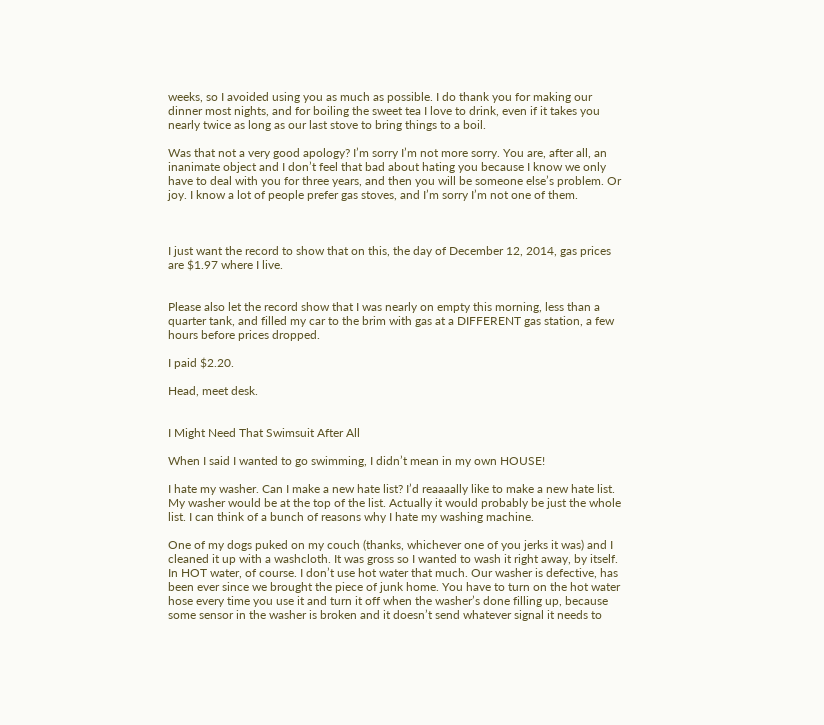weeks, so I avoided using you as much as possible. I do thank you for making our dinner most nights, and for boiling the sweet tea I love to drink, even if it takes you nearly twice as long as our last stove to bring things to a boil.

Was that not a very good apology? I’m sorry I’m not more sorry. You are, after all, an inanimate object and I don’t feel that bad about hating you because I know we only have to deal with you for three years, and then you will be someone else’s problem. Or joy. I know a lot of people prefer gas stoves, and I’m sorry I’m not one of them.



I just want the record to show that on this, the day of December 12, 2014, gas prices are $1.97 where I live.


Please also let the record show that I was nearly on empty this morning, less than a quarter tank, and filled my car to the brim with gas at a DIFFERENT gas station, a few hours before prices dropped.

I paid $2.20.

Head, meet desk.


I Might Need That Swimsuit After All

When I said I wanted to go swimming, I didn’t mean in my own HOUSE!

I hate my washer. Can I make a new hate list? I’d reaaaally like to make a new hate list. My washer would be at the top of the list. Actually it would probably be just the whole list. I can think of a bunch of reasons why I hate my washing machine.

One of my dogs puked on my couch (thanks, whichever one of you jerks it was) and I cleaned it up with a washcloth. It was gross so I wanted to wash it right away, by itself. In HOT water, of course. I don’t use hot water that much. Our washer is defective, has been ever since we brought the piece of junk home. You have to turn on the hot water hose every time you use it and turn it off when the washer’s done filling up, because some sensor in the washer is broken and it doesn’t send whatever signal it needs to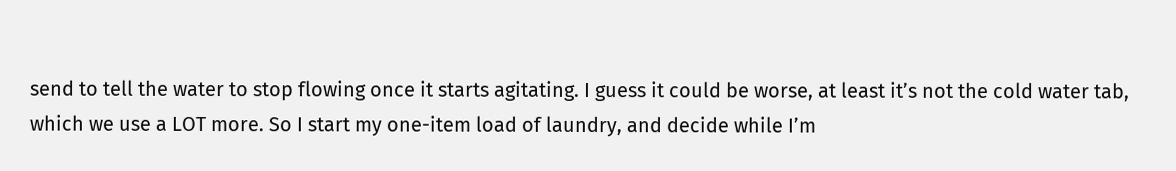send to tell the water to stop flowing once it starts agitating. I guess it could be worse, at least it’s not the cold water tab, which we use a LOT more. So I start my one-item load of laundry, and decide while I’m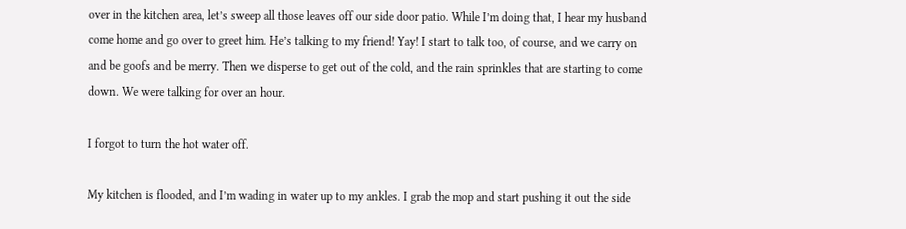over in the kitchen area, let’s sweep all those leaves off our side door patio. While I’m doing that, I hear my husband come home and go over to greet him. He’s talking to my friend! Yay! I start to talk too, of course, and we carry on and be goofs and be merry. Then we disperse to get out of the cold, and the rain sprinkles that are starting to come down. We were talking for over an hour.

I forgot to turn the hot water off.

My kitchen is flooded, and I’m wading in water up to my ankles. I grab the mop and start pushing it out the side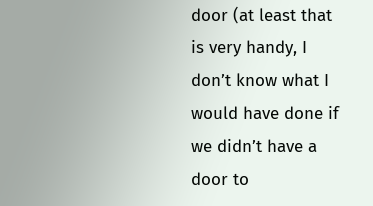door (at least that is very handy, I don’t know what I would have done if we didn’t have a door to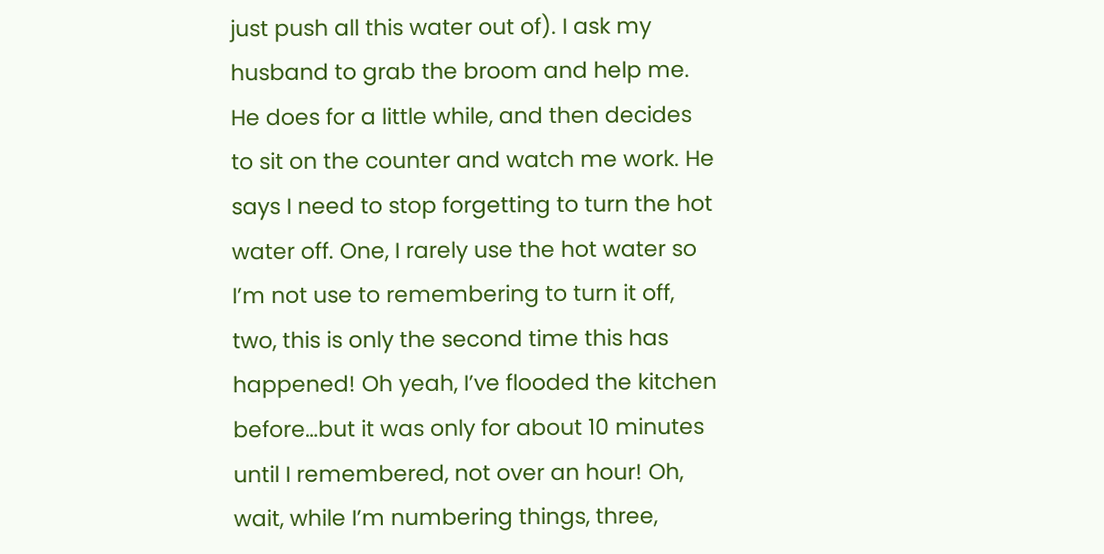just push all this water out of). I ask my husband to grab the broom and help me. He does for a little while, and then decides to sit on the counter and watch me work. He says I need to stop forgetting to turn the hot water off. One, I rarely use the hot water so I’m not use to remembering to turn it off, two, this is only the second time this has happened! Oh yeah, I’ve flooded the kitchen before…but it was only for about 10 minutes until I remembered, not over an hour! Oh, wait, while I’m numbering things, three,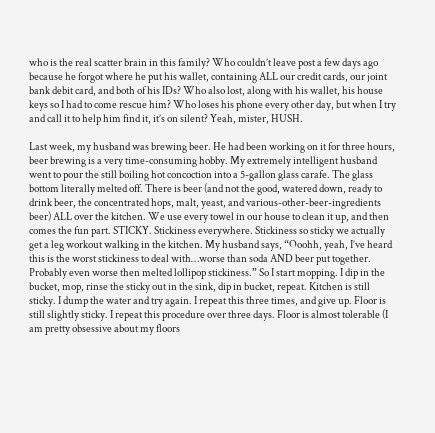who is the real scatter brain in this family? Who couldn’t leave post a few days ago because he forgot where he put his wallet, containing ALL our credit cards, our joint bank debit card, and both of his IDs? Who also lost, along with his wallet, his house keys so I had to come rescue him? Who loses his phone every other day, but when I try and call it to help him find it, it’s on silent? Yeah, mister, HUSH.

Last week, my husband was brewing beer. He had been working on it for three hours, beer brewing is a very time-consuming hobby. My extremely intelligent husband went to pour the still boiling hot concoction into a 5-gallon glass carafe. The glass bottom literally melted off. There is beer (and not the good, watered down, ready to drink beer, the concentrated hops, malt, yeast, and various-other-beer-ingredients beer) ALL over the kitchen. We use every towel in our house to clean it up, and then comes the fun part. STICKY. Stickiness everywhere. Stickiness so sticky we actually get a leg workout walking in the kitchen. My husband says, “Ooohh, yeah, I’ve heard this is the worst stickiness to deal with…worse than soda AND beer put together. Probably even worse then melted lollipop stickiness.” So I start mopping. I dip in the bucket, mop, rinse the sticky out in the sink, dip in bucket, repeat. Kitchen is still sticky. I dump the water and try again. I repeat this three times, and give up. Floor is still slightly sticky. I repeat this procedure over three days. Floor is almost tolerable (I am pretty obsessive about my floors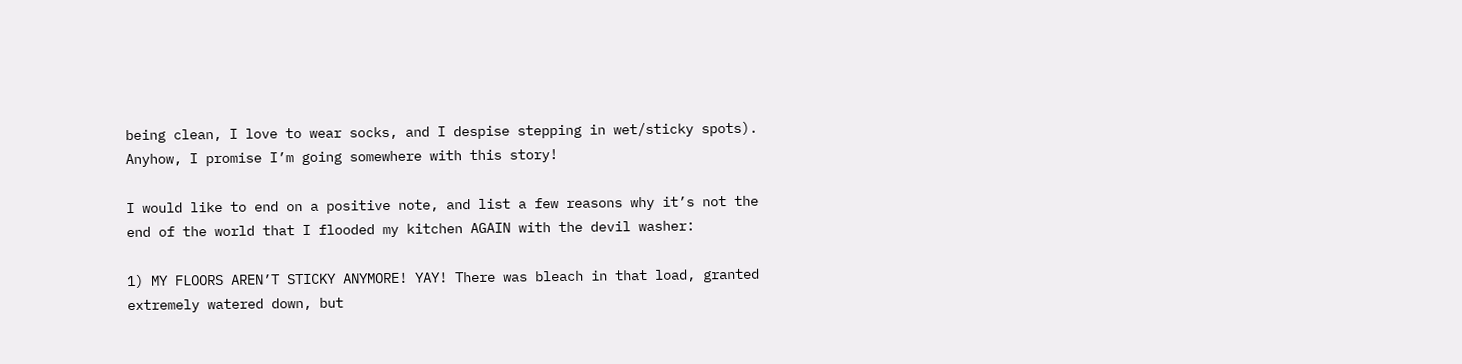being clean, I love to wear socks, and I despise stepping in wet/sticky spots). Anyhow, I promise I’m going somewhere with this story!

I would like to end on a positive note, and list a few reasons why it’s not the end of the world that I flooded my kitchen AGAIN with the devil washer:

1) MY FLOORS AREN’T STICKY ANYMORE! YAY! There was bleach in that load, granted extremely watered down, but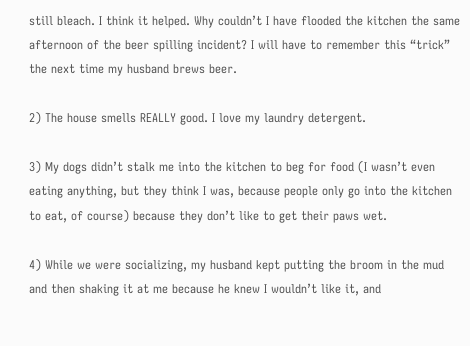still bleach. I think it helped. Why couldn’t I have flooded the kitchen the same afternoon of the beer spilling incident? I will have to remember this “trick” the next time my husband brews beer.

2) The house smells REALLY good. I love my laundry detergent.

3) My dogs didn’t stalk me into the kitchen to beg for food (I wasn’t even eating anything, but they think I was, because people only go into the kitchen to eat, of course) because they don’t like to get their paws wet.

4) While we were socializing, my husband kept putting the broom in the mud and then shaking it at me because he knew I wouldn’t like it, and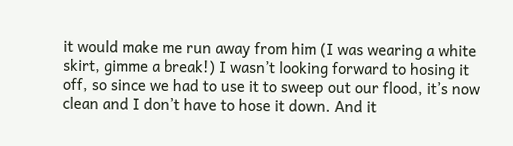it would make me run away from him (I was wearing a white skirt, gimme a break!) I wasn’t looking forward to hosing it off, so since we had to use it to sweep out our flood, it’s now clean and I don’t have to hose it down. And it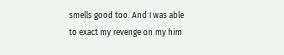smells good too. And I was able to exact my revenge on my him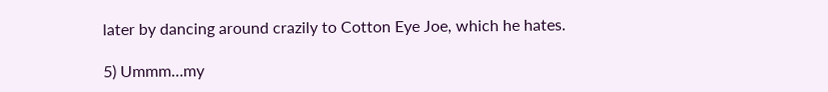later by dancing around crazily to Cotton Eye Joe, which he hates.

5) Ummm…my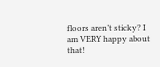floors aren’t sticky? I am VERY happy about that!